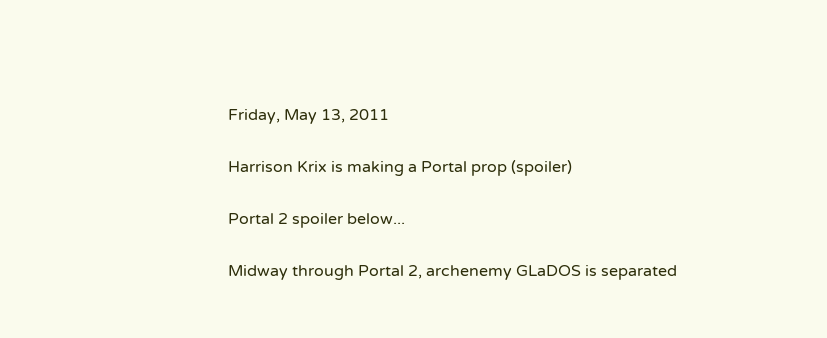Friday, May 13, 2011

Harrison Krix is making a Portal prop (spoiler)

Portal 2 spoiler below...

Midway through Portal 2, archenemy GLaDOS is separated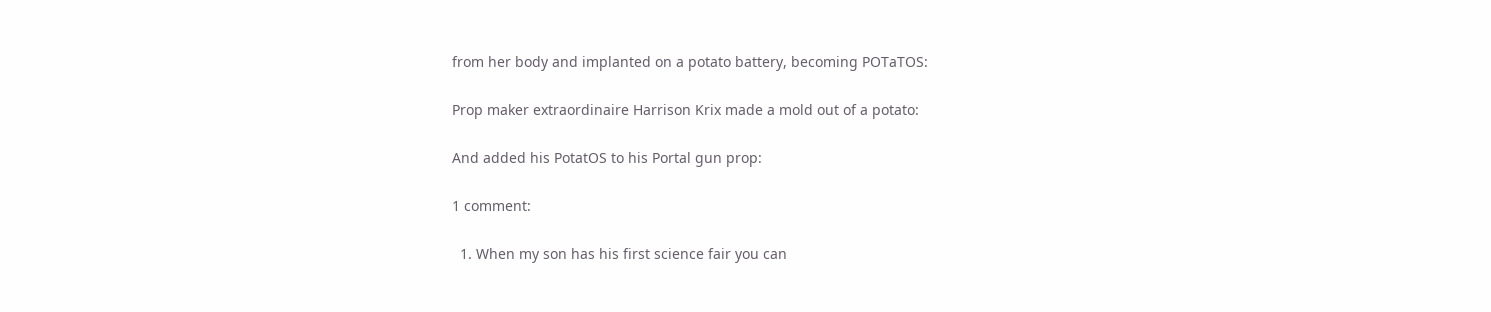from her body and implanted on a potato battery, becoming POTaTOS:

Prop maker extraordinaire Harrison Krix made a mold out of a potato:

And added his PotatOS to his Portal gun prop:

1 comment:

  1. When my son has his first science fair you can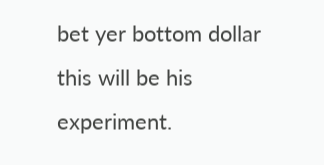bet yer bottom dollar this will be his experiment.